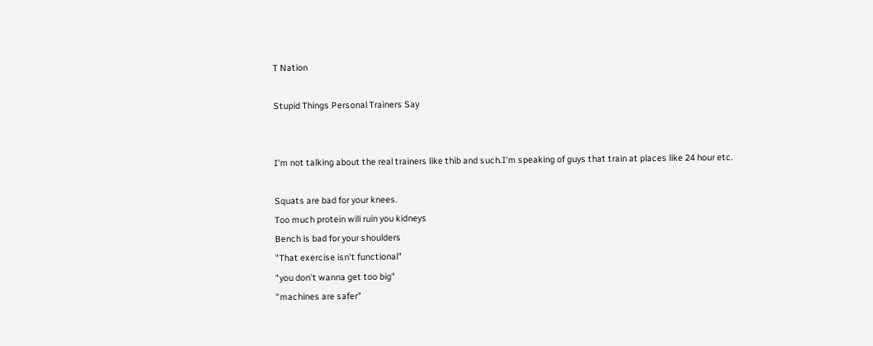T Nation

Stupid Things Personal Trainers Say


I'm not talking about the real trainers like thib and such.I'm speaking of guys that train at places like 24 hour etc.

Squats are bad for your knees.
Too much protein will ruin you kidneys
Bench is bad for your shoulders
"That exercise isn't functional"
"you don't wanna get too big"
"machines are safer"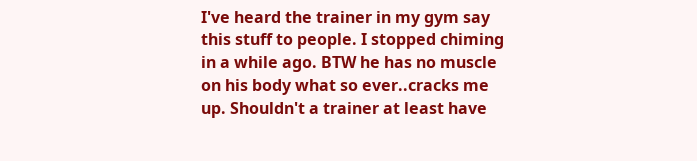I've heard the trainer in my gym say this stuff to people. I stopped chiming in a while ago. BTW he has no muscle on his body what so ever..cracks me up. Shouldn't a trainer at least have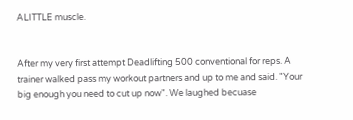ALITTLE muscle.


After my very first attempt Deadlifting 500 conventional for reps. A trainer walked pass my workout partners and up to me and said. "Your big enough you need to cut up now". We laughed becuase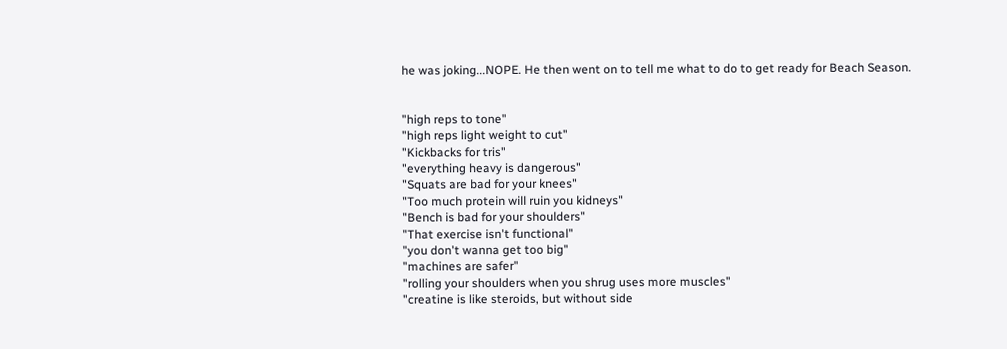he was joking...NOPE. He then went on to tell me what to do to get ready for Beach Season.


"high reps to tone"
"high reps light weight to cut"
"Kickbacks for tris"
"everything heavy is dangerous"
"Squats are bad for your knees"
"Too much protein will ruin you kidneys"
"Bench is bad for your shoulders"
"That exercise isn't functional"
"you don't wanna get too big"
"machines are safer"
"rolling your shoulders when you shrug uses more muscles"
"creatine is like steroids, but without side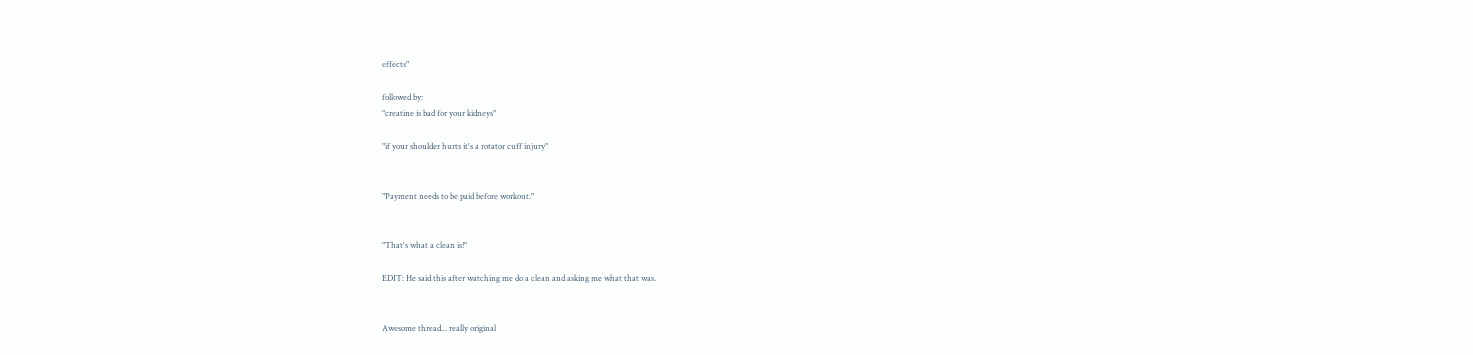effects"

followed by:
"creatine is bad for your kidneys"

"if your shoulder hurts it's a rotator cuff injury"


"Payment needs to be paid before workout."


"That's what a clean is!"

EDIT: He said this after watching me do a clean and asking me what that was.


Awesome thread... really original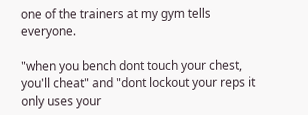one of the trainers at my gym tells everyone.

"when you bench dont touch your chest, you'll cheat" and "dont lockout your reps it only uses your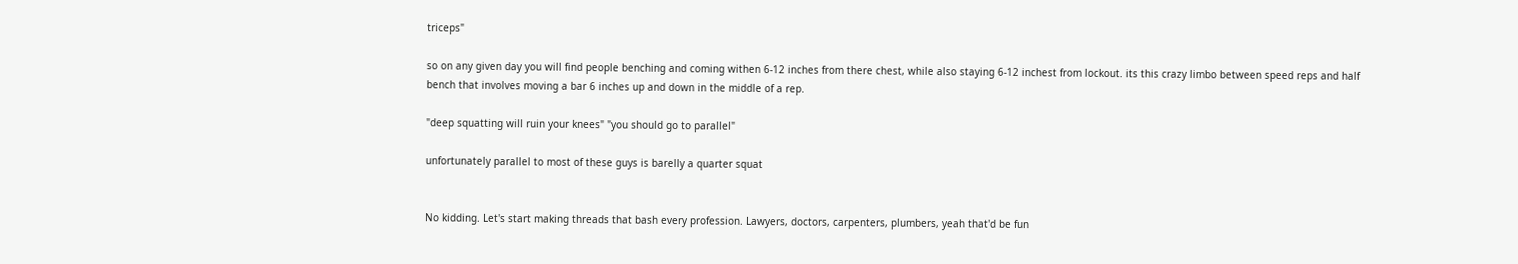triceps"

so on any given day you will find people benching and coming withen 6-12 inches from there chest, while also staying 6-12 inchest from lockout. its this crazy limbo between speed reps and half bench that involves moving a bar 6 inches up and down in the middle of a rep.

"deep squatting will ruin your knees" "you should go to parallel"

unfortunately parallel to most of these guys is barelly a quarter squat


No kidding. Let's start making threads that bash every profession. Lawyers, doctors, carpenters, plumbers, yeah that'd be fun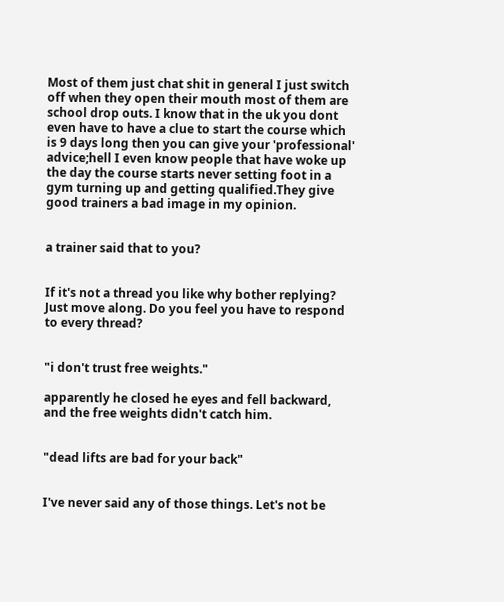Most of them just chat shit in general I just switch off when they open their mouth most of them are school drop outs. I know that in the uk you dont even have to have a clue to start the course which is 9 days long then you can give your 'professional' advice;hell I even know people that have woke up the day the course starts never setting foot in a gym turning up and getting qualified.They give good trainers a bad image in my opinion.


a trainer said that to you?


If it's not a thread you like why bother replying? Just move along. Do you feel you have to respond to every thread?


"i don't trust free weights."

apparently he closed he eyes and fell backward, and the free weights didn't catch him.


"dead lifts are bad for your back"


I've never said any of those things. Let's not be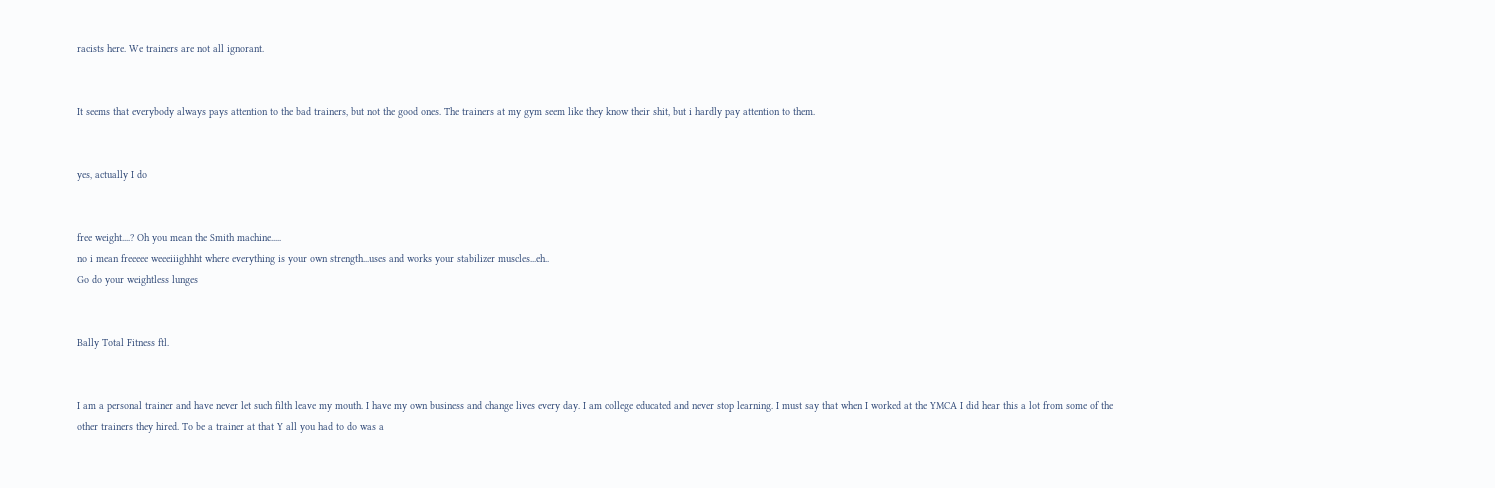racists here. We trainers are not all ignorant.


It seems that everybody always pays attention to the bad trainers, but not the good ones. The trainers at my gym seem like they know their shit, but i hardly pay attention to them.


yes, actually I do


free weight....? Oh you mean the Smith machine.....
no i mean freeeee weeeiiighhht where everything is your own strength...uses and works your stabilizer muscles...eh..
Go do your weightless lunges


Bally Total Fitness ftl.


I am a personal trainer and have never let such filth leave my mouth. I have my own business and change lives every day. I am college educated and never stop learning. I must say that when I worked at the YMCA I did hear this a lot from some of the other trainers they hired. To be a trainer at that Y all you had to do was a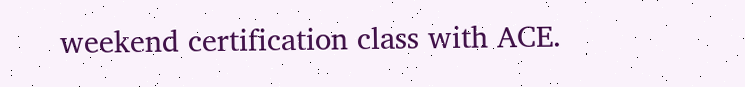weekend certification class with ACE.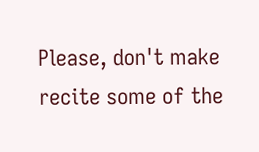Please, don't make recite some of the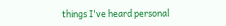things I've heard personal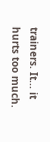trainers. It... it hurts too much.